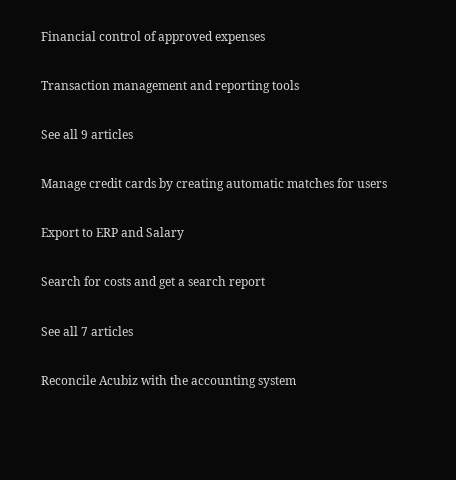Financial control of approved expenses

Transaction management and reporting tools

See all 9 articles

Manage credit cards by creating automatic matches for users

Export to ERP and Salary

Search for costs and get a search report

See all 7 articles

Reconcile Acubiz with the accounting system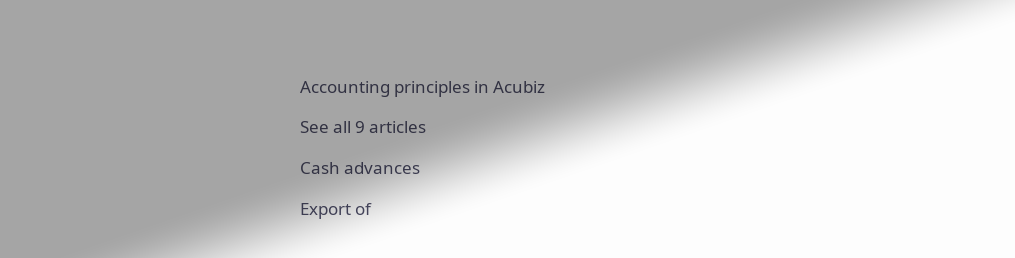Accounting principles in Acubiz

See all 9 articles

Cash advances

Export of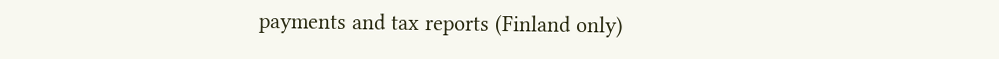payments and tax reports (Finland only)